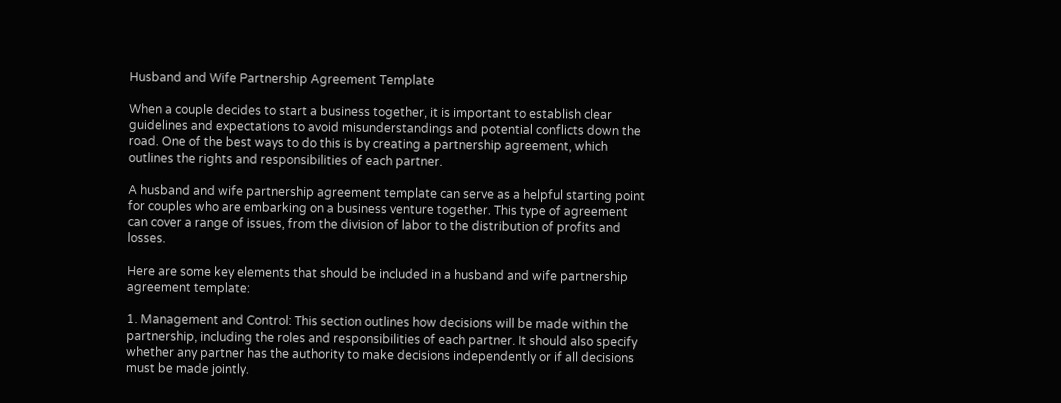Husband and Wife Partnership Agreement Template

When a couple decides to start a business together, it is important to establish clear guidelines and expectations to avoid misunderstandings and potential conflicts down the road. One of the best ways to do this is by creating a partnership agreement, which outlines the rights and responsibilities of each partner.

A husband and wife partnership agreement template can serve as a helpful starting point for couples who are embarking on a business venture together. This type of agreement can cover a range of issues, from the division of labor to the distribution of profits and losses.

Here are some key elements that should be included in a husband and wife partnership agreement template:

1. Management and Control: This section outlines how decisions will be made within the partnership, including the roles and responsibilities of each partner. It should also specify whether any partner has the authority to make decisions independently or if all decisions must be made jointly.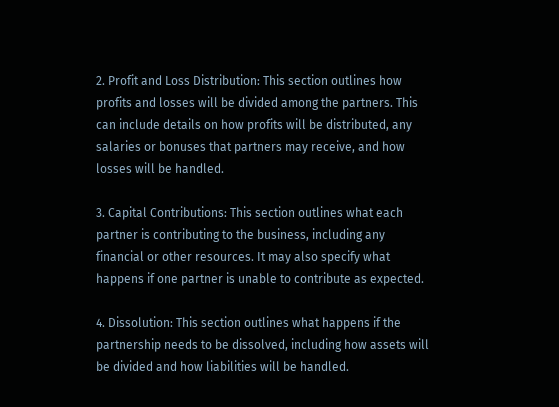2. Profit and Loss Distribution: This section outlines how profits and losses will be divided among the partners. This can include details on how profits will be distributed, any salaries or bonuses that partners may receive, and how losses will be handled.

3. Capital Contributions: This section outlines what each partner is contributing to the business, including any financial or other resources. It may also specify what happens if one partner is unable to contribute as expected.

4. Dissolution: This section outlines what happens if the partnership needs to be dissolved, including how assets will be divided and how liabilities will be handled.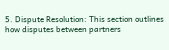5. Dispute Resolution: This section outlines how disputes between partners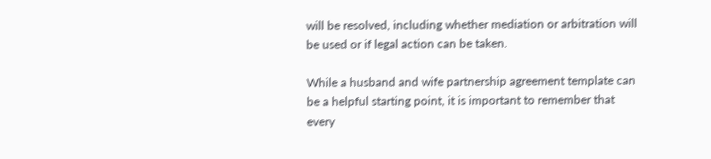will be resolved, including whether mediation or arbitration will be used or if legal action can be taken.

While a husband and wife partnership agreement template can be a helpful starting point, it is important to remember that every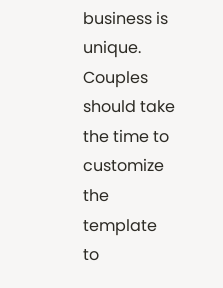business is unique. Couples should take the time to customize the template to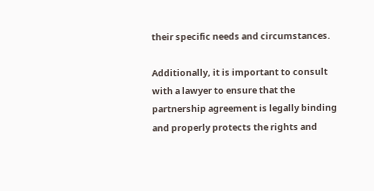their specific needs and circumstances.

Additionally, it is important to consult with a lawyer to ensure that the partnership agreement is legally binding and properly protects the rights and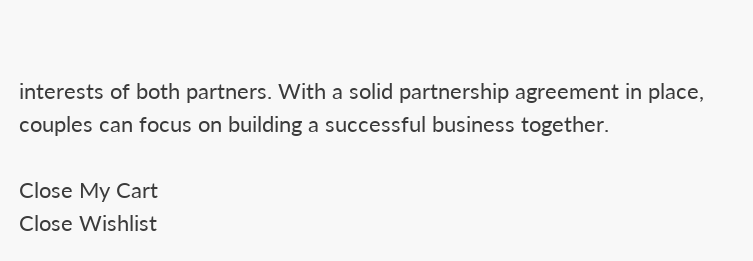interests of both partners. With a solid partnership agreement in place, couples can focus on building a successful business together.

Close My Cart
Close Wishlist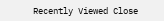Recently Viewed Close